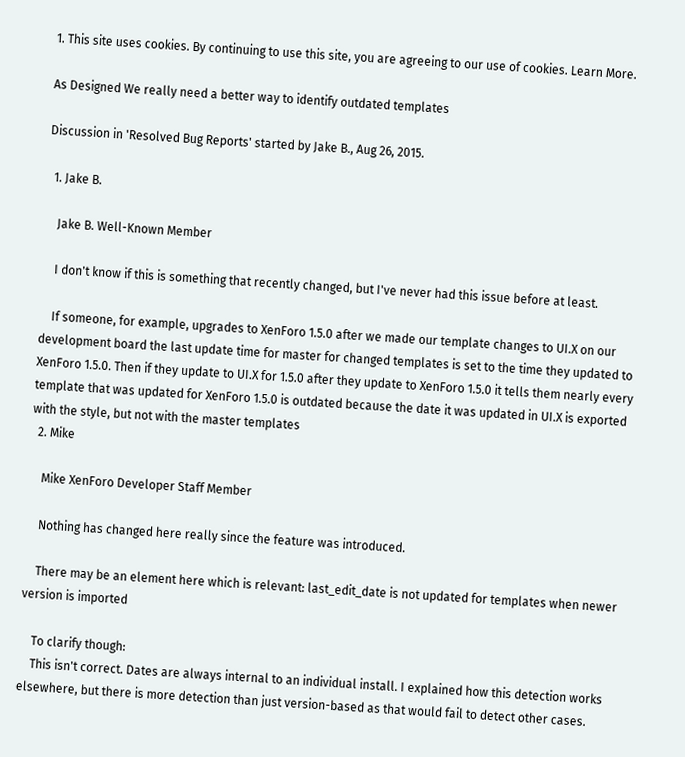1. This site uses cookies. By continuing to use this site, you are agreeing to our use of cookies. Learn More.

As Designed We really need a better way to identify outdated templates

Discussion in 'Resolved Bug Reports' started by Jake B., Aug 26, 2015.

  1. Jake B.

    Jake B. Well-Known Member

    I don't know if this is something that recently changed, but I've never had this issue before at least.

    If someone, for example, upgrades to XenForo 1.5.0 after we made our template changes to UI.X on our development board the last update time for master for changed templates is set to the time they updated to XenForo 1.5.0. Then if they update to UI.X for 1.5.0 after they update to XenForo 1.5.0 it tells them nearly every template that was updated for XenForo 1.5.0 is outdated because the date it was updated in UI.X is exported with the style, but not with the master templates
  2. Mike

    Mike XenForo Developer Staff Member

    Nothing has changed here really since the feature was introduced.

    There may be an element here which is relevant: last_edit_date is not updated for templates when newer version is imported

    To clarify though:
    This isn't correct. Dates are always internal to an individual install. I explained how this detection works elsewhere, but there is more detection than just version-based as that would fail to detect other cases.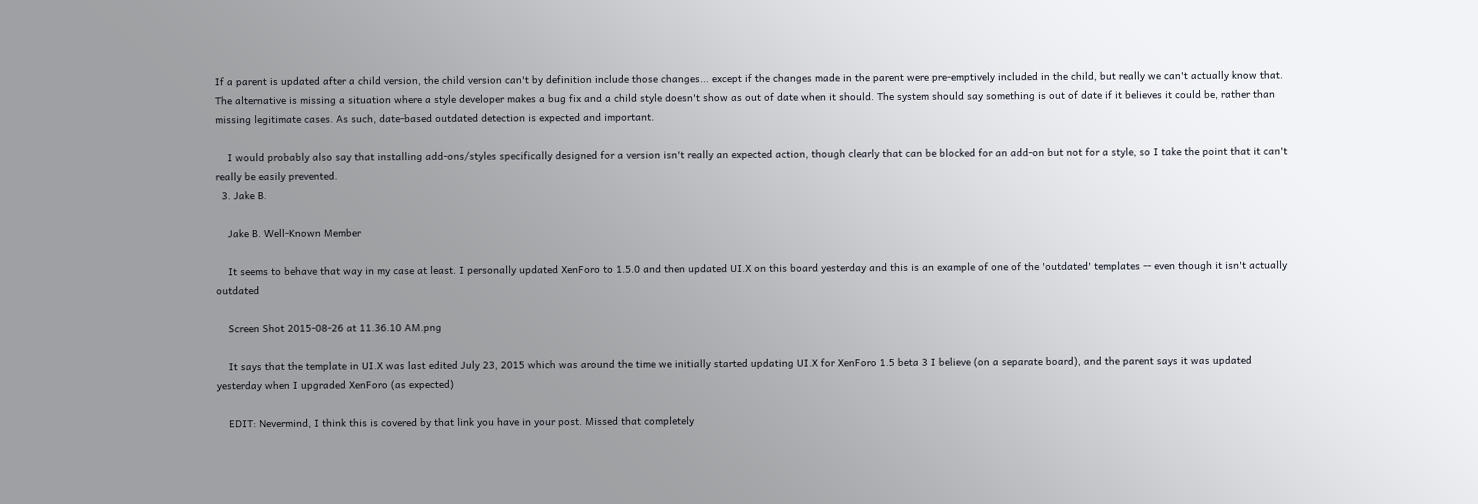If a parent is updated after a child version, the child version can't by definition include those changes... except if the changes made in the parent were pre-emptively included in the child, but really we can't actually know that. The alternative is missing a situation where a style developer makes a bug fix and a child style doesn't show as out of date when it should. The system should say something is out of date if it believes it could be, rather than missing legitimate cases. As such, date-based outdated detection is expected and important.

    I would probably also say that installing add-ons/styles specifically designed for a version isn't really an expected action, though clearly that can be blocked for an add-on but not for a style, so I take the point that it can't really be easily prevented.
  3. Jake B.

    Jake B. Well-Known Member

    It seems to behave that way in my case at least. I personally updated XenForo to 1.5.0 and then updated UI.X on this board yesterday and this is an example of one of the 'outdated' templates -- even though it isn't actually outdated

    Screen Shot 2015-08-26 at 11.36.10 AM.png

    It says that the template in UI.X was last edited July 23, 2015 which was around the time we initially started updating UI.X for XenForo 1.5 beta 3 I believe (on a separate board), and the parent says it was updated yesterday when I upgraded XenForo (as expected)

    EDIT: Nevermind, I think this is covered by that link you have in your post. Missed that completely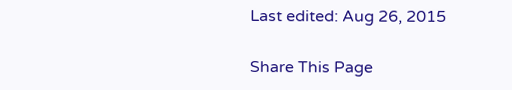Last edited: Aug 26, 2015

Share This Page